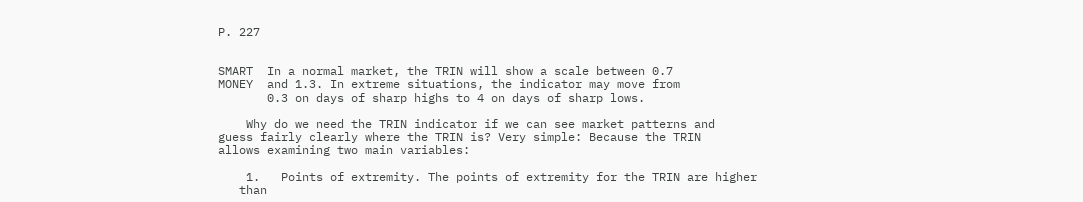P. 227


SMART  In a normal market, the TRIN will show a scale between 0.7
MONEY  and 1.3. In extreme situations, the indicator may move from
       0.3 on days of sharp highs to 4 on days of sharp lows.

    Why do we need the TRIN indicator if we can see market patterns and
guess fairly clearly where the TRIN is? Very simple: Because the TRIN
allows examining two main variables:

    1.   Points of extremity. The points of extremity for the TRIN are higher
   than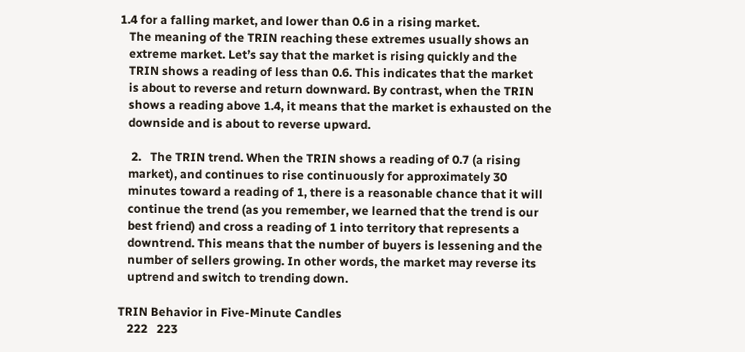1.4 for a falling market, and lower than 0.6 in a rising market.
   The meaning of the TRIN reaching these extremes usually shows an
   extreme market. Let’s say that the market is rising quickly and the
   TRIN shows a reading of less than 0.6. This indicates that the market
   is about to reverse and return downward. By contrast, when the TRIN
   shows a reading above 1.4, it means that the market is exhausted on the
   downside and is about to reverse upward.

    2.   The TRIN trend. When the TRIN shows a reading of 0.7 (a rising
   market), and continues to rise continuously for approximately 30
   minutes toward a reading of 1, there is a reasonable chance that it will
   continue the trend (as you remember, we learned that the trend is our
   best friend) and cross a reading of 1 into territory that represents a
   downtrend. This means that the number of buyers is lessening and the
   number of sellers growing. In other words, the market may reverse its
   uptrend and switch to trending down.

TRIN Behavior in Five-Minute Candles
   222   223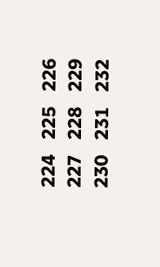224   225   226   227   228   229   230   231   232